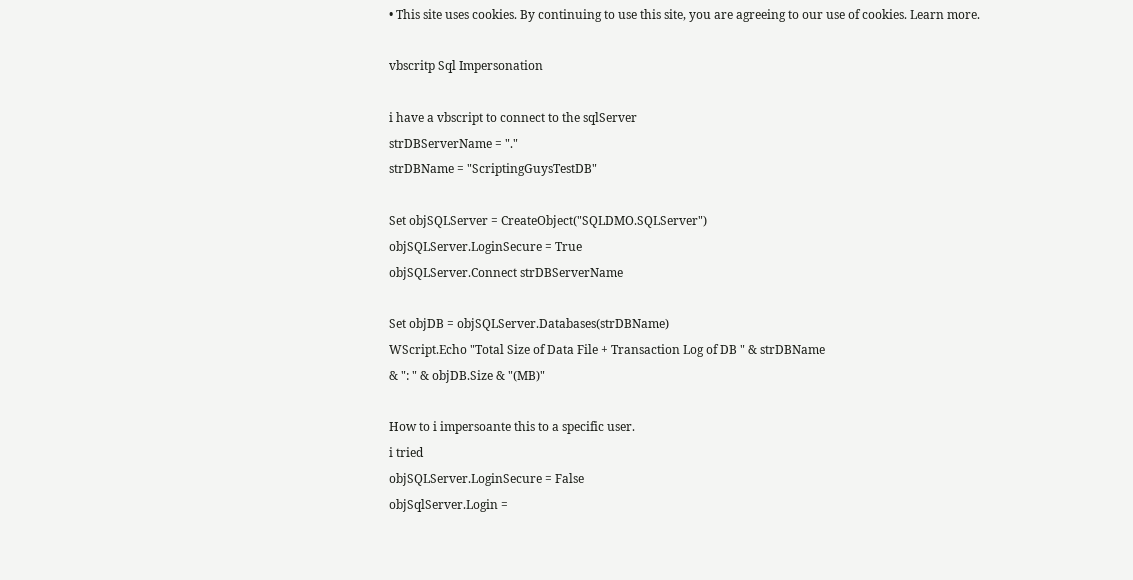• This site uses cookies. By continuing to use this site, you are agreeing to our use of cookies. Learn more.

vbscritp Sql Impersonation

i have a vbscript to connect to the sqlServer
strDBServerName = "."
strDBName = "ScriptingGuysTestDB"

Set objSQLServer = CreateObject("SQLDMO.SQLServer")
objSQLServer.LoginSecure = True
objSQLServer.Connect strDBServerName

Set objDB = objSQLServer.Databases(strDBName)
WScript.Echo "Total Size of Data File + Transaction Log of DB " & strDBName
& ": " & objDB.Size & "(MB)"

How to i impersoante this to a specific user.
i tried
objSQLServer.LoginSecure = False
objSqlServer.Login =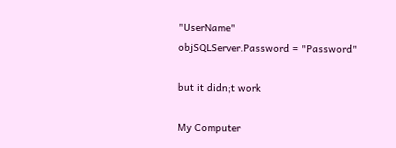"UserName"
objSQLServer.Password = "Password"

but it didn;t work

My Computer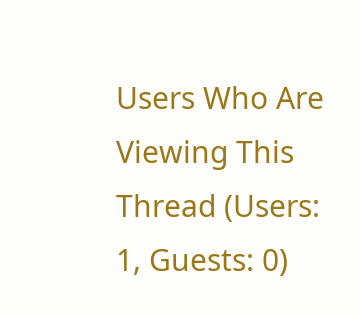Users Who Are Viewing This Thread (Users: 1, Guests: 0)